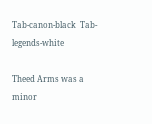Tab-canon-black  Tab-legends-white

Theed Arms was a minor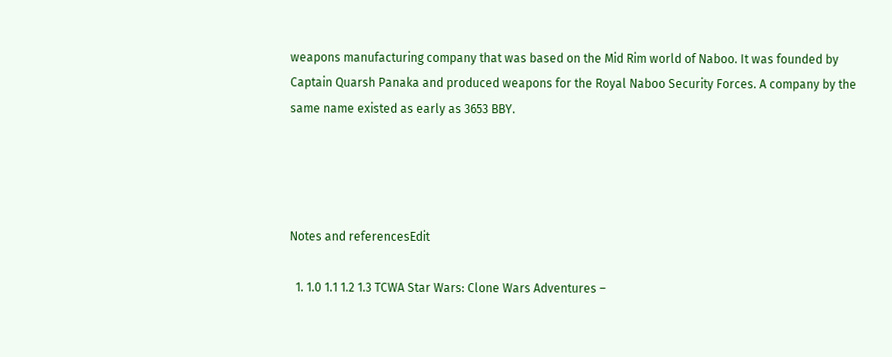weapons manufacturing company that was based on the Mid Rim world of Naboo. It was founded by Captain Quarsh Panaka and produced weapons for the Royal Naboo Security Forces. A company by the same name existed as early as 3653 BBY.




Notes and referencesEdit

  1. 1.0 1.1 1.2 1.3 TCWA Star Wars: Clone Wars Adventures –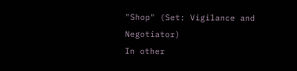"Shop" (Set: Vigilance and Negotiator)
In other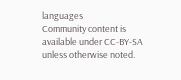languages
Community content is available under CC-BY-SA unless otherwise noted.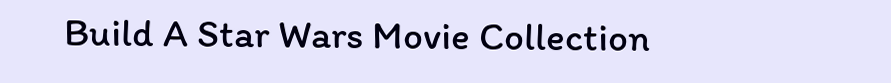Build A Star Wars Movie Collection